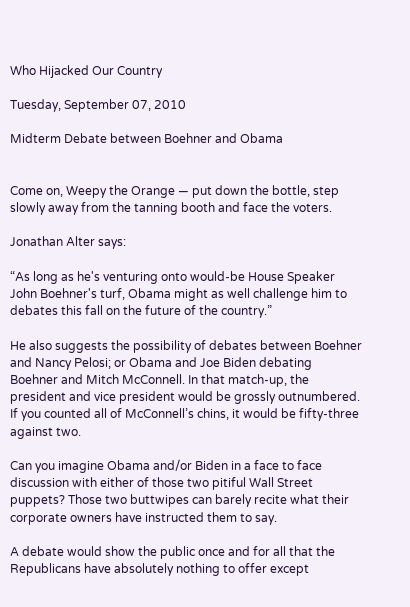Who Hijacked Our Country

Tuesday, September 07, 2010

Midterm Debate between Boehner and Obama


Come on, Weepy the Orange — put down the bottle, step slowly away from the tanning booth and face the voters.

Jonathan Alter says:

“As long as he's venturing onto would-be House Speaker John Boehner's turf, Obama might as well challenge him to debates this fall on the future of the country.”

He also suggests the possibility of debates between Boehner and Nancy Pelosi; or Obama and Joe Biden debating Boehner and Mitch McConnell. In that match-up, the president and vice president would be grossly outnumbered. If you counted all of McConnell’s chins, it would be fifty-three against two.

Can you imagine Obama and/or Biden in a face to face discussion with either of those two pitiful Wall Street puppets? Those two buttwipes can barely recite what their corporate owners have instructed them to say.

A debate would show the public once and for all that the Republicans have absolutely nothing to offer except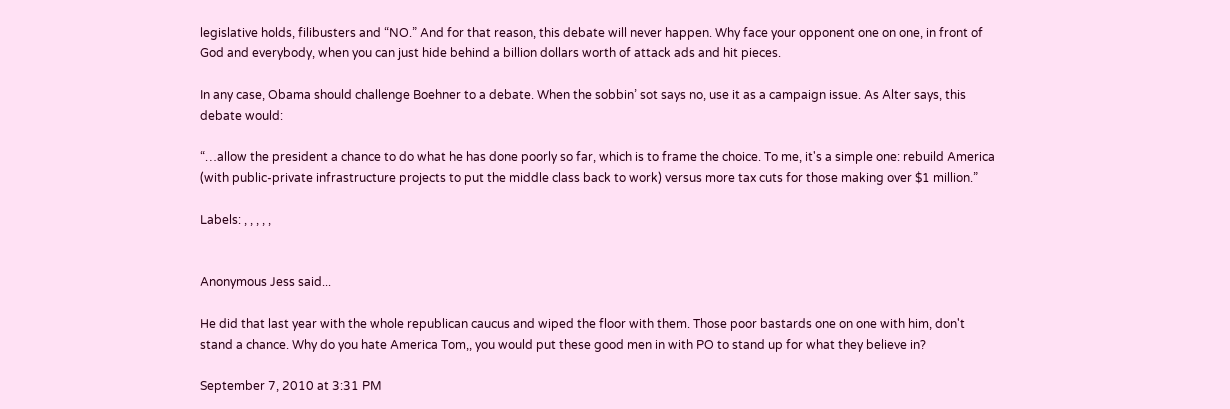legislative holds, filibusters and “NO.” And for that reason, this debate will never happen. Why face your opponent one on one, in front of God and everybody, when you can just hide behind a billion dollars worth of attack ads and hit pieces.

In any case, Obama should challenge Boehner to a debate. When the sobbin’ sot says no, use it as a campaign issue. As Alter says, this debate would:

“…allow the president a chance to do what he has done poorly so far, which is to frame the choice. To me, it's a simple one: rebuild America (with public-private infrastructure projects to put the middle class back to work) versus more tax cuts for those making over $1 million.”

Labels: , , , , ,


Anonymous Jess said...

He did that last year with the whole republican caucus and wiped the floor with them. Those poor bastards one on one with him, don't stand a chance. Why do you hate America Tom,, you would put these good men in with PO to stand up for what they believe in?

September 7, 2010 at 3:31 PM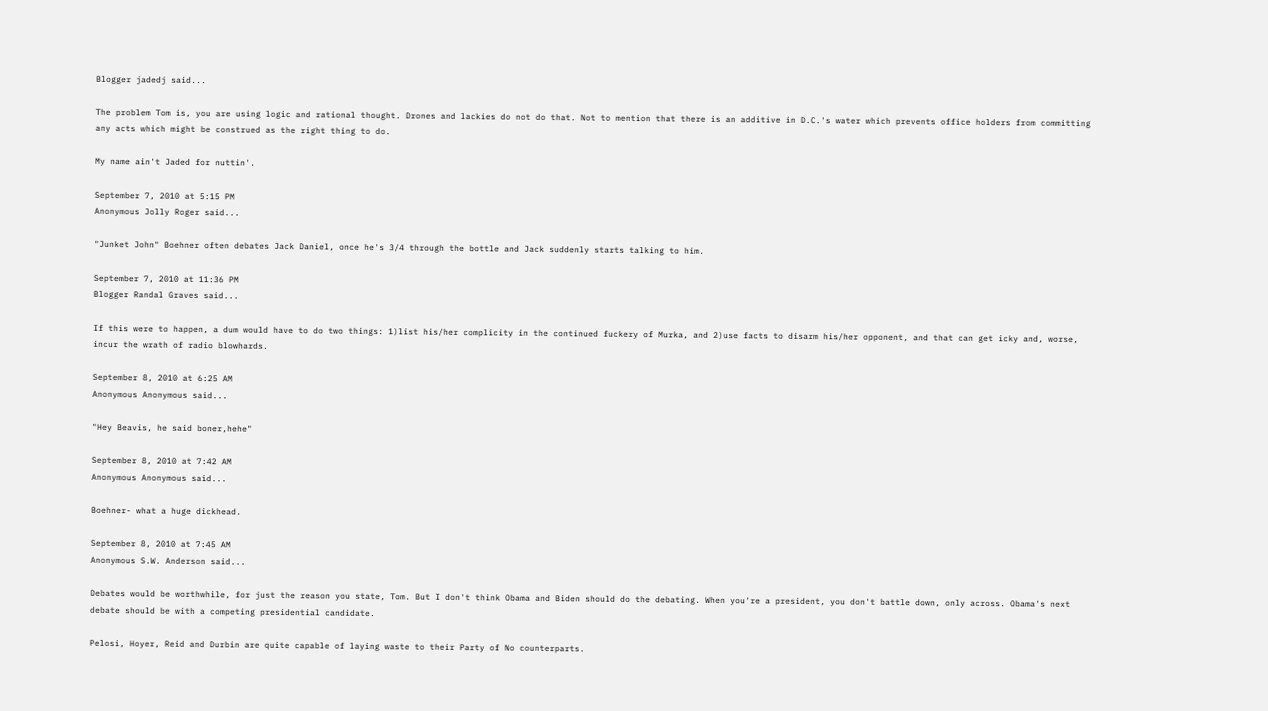Blogger jadedj said...

The problem Tom is, you are using logic and rational thought. Drones and lackies do not do that. Not to mention that there is an additive in D.C.'s water which prevents office holders from committing any acts which might be construed as the right thing to do.

My name ain't Jaded for nuttin'.

September 7, 2010 at 5:15 PM
Anonymous Jolly Roger said...

"Junket John" Boehner often debates Jack Daniel, once he's 3/4 through the bottle and Jack suddenly starts talking to him.

September 7, 2010 at 11:36 PM
Blogger Randal Graves said...

If this were to happen, a dum would have to do two things: 1)list his/her complicity in the continued fuckery of Murka, and 2)use facts to disarm his/her opponent, and that can get icky and, worse, incur the wrath of radio blowhards.

September 8, 2010 at 6:25 AM
Anonymous Anonymous said...

"Hey Beavis, he said boner,hehe"

September 8, 2010 at 7:42 AM
Anonymous Anonymous said...

Boehner- what a huge dickhead.

September 8, 2010 at 7:45 AM
Anonymous S.W. Anderson said...

Debates would be worthwhile, for just the reason you state, Tom. But I don't think Obama and Biden should do the debating. When you're a president, you don't battle down, only across. Obama's next debate should be with a competing presidential candidate.

Pelosi, Hoyer, Reid and Durbin are quite capable of laying waste to their Party of No counterparts.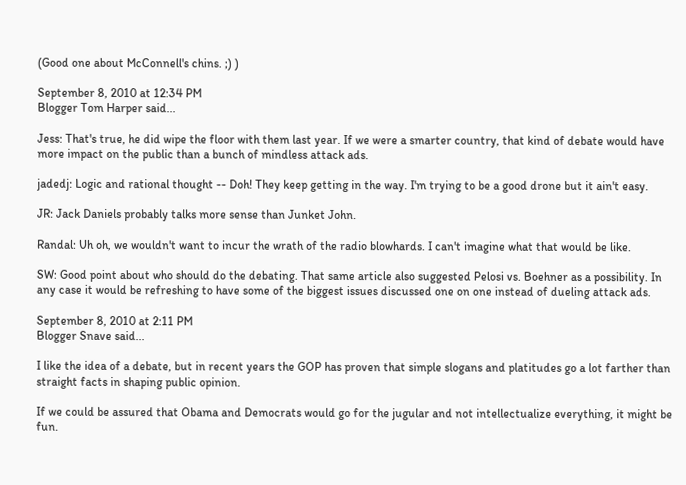(Good one about McConnell's chins. ;) )

September 8, 2010 at 12:34 PM
Blogger Tom Harper said...

Jess: That's true, he did wipe the floor with them last year. If we were a smarter country, that kind of debate would have more impact on the public than a bunch of mindless attack ads.

jadedj: Logic and rational thought -- Doh! They keep getting in the way. I'm trying to be a good drone but it ain't easy.

JR: Jack Daniels probably talks more sense than Junket John.

Randal: Uh oh, we wouldn't want to incur the wrath of the radio blowhards. I can't imagine what that would be like.

SW: Good point about who should do the debating. That same article also suggested Pelosi vs. Boehner as a possibility. In any case it would be refreshing to have some of the biggest issues discussed one on one instead of dueling attack ads.

September 8, 2010 at 2:11 PM
Blogger Snave said...

I like the idea of a debate, but in recent years the GOP has proven that simple slogans and platitudes go a lot farther than straight facts in shaping public opinion.

If we could be assured that Obama and Democrats would go for the jugular and not intellectualize everything, it might be fun.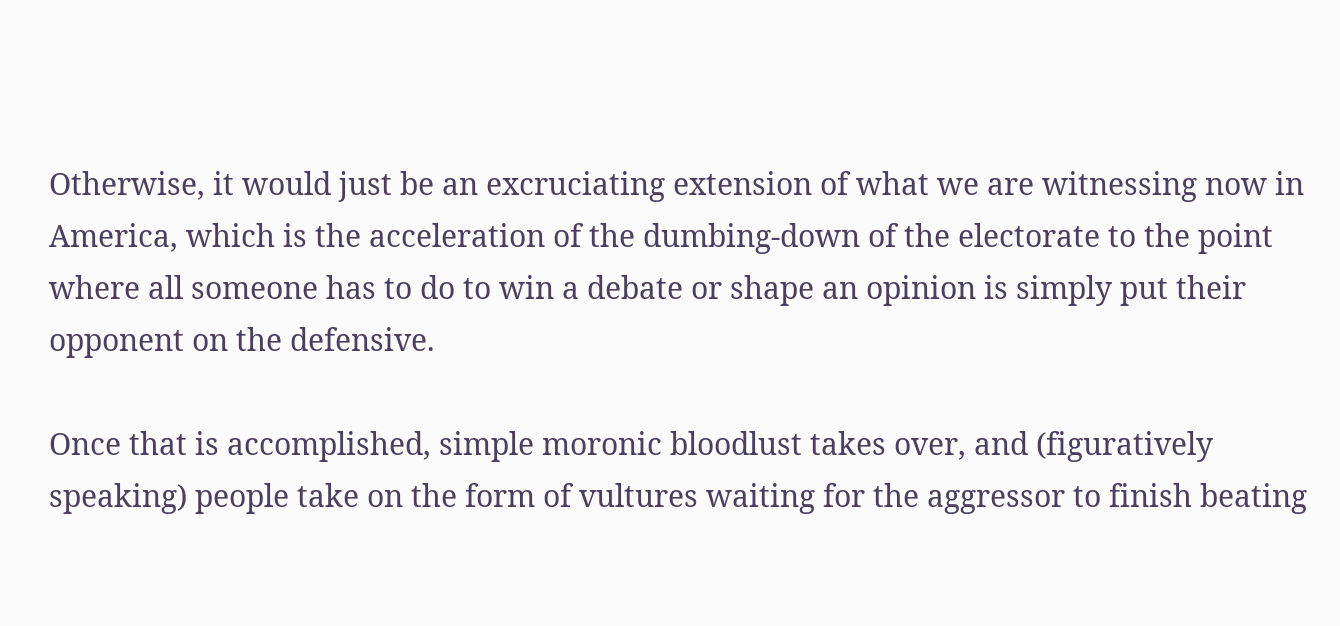Otherwise, it would just be an excruciating extension of what we are witnessing now in America, which is the acceleration of the dumbing-down of the electorate to the point where all someone has to do to win a debate or shape an opinion is simply put their opponent on the defensive.

Once that is accomplished, simple moronic bloodlust takes over, and (figuratively speaking) people take on the form of vultures waiting for the aggressor to finish beating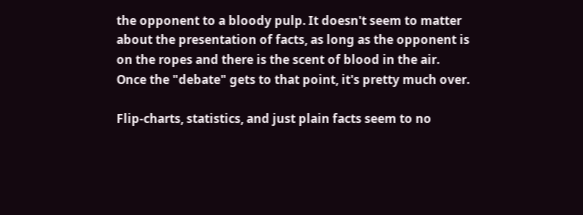the opponent to a bloody pulp. It doesn't seem to matter about the presentation of facts, as long as the opponent is on the ropes and there is the scent of blood in the air. Once the "debate" gets to that point, it's pretty much over.

Flip-charts, statistics, and just plain facts seem to no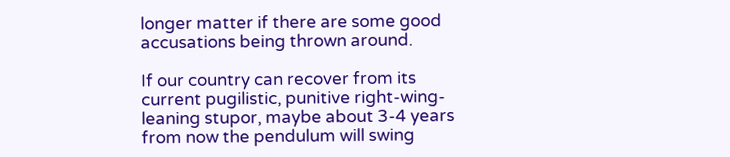longer matter if there are some good accusations being thrown around.

If our country can recover from its current pugilistic, punitive right-wing-leaning stupor, maybe about 3-4 years from now the pendulum will swing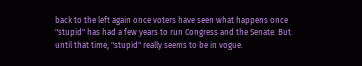back to the left again once voters have seen what happens once "stupid" has had a few years to run Congress and the Senate. But until that time, "stupid" really seems to be in vogue.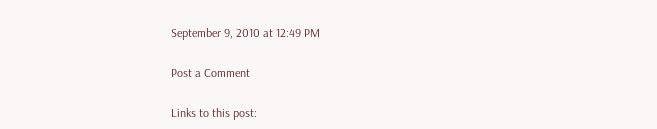September 9, 2010 at 12:49 PM

Post a Comment

Links to this post: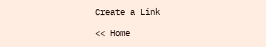Create a Link

<< Home